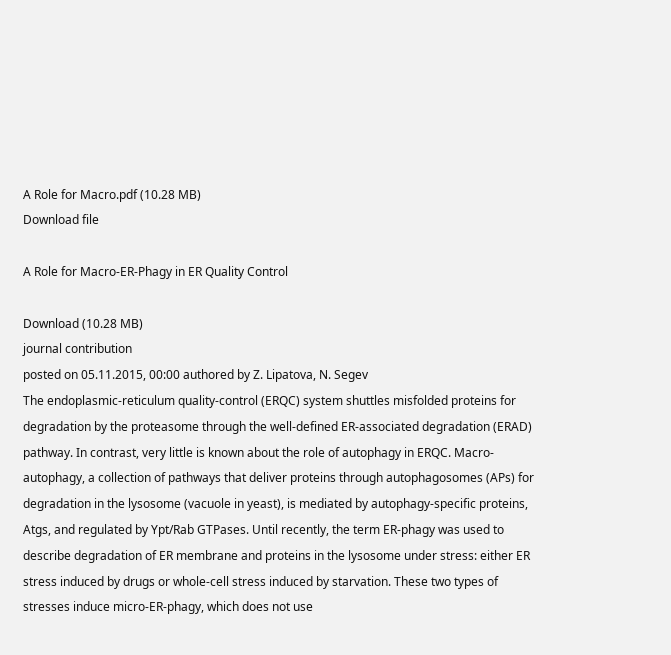A Role for Macro.pdf (10.28 MB)
Download file

A Role for Macro-ER-Phagy in ER Quality Control

Download (10.28 MB)
journal contribution
posted on 05.11.2015, 00:00 authored by Z. Lipatova, N. Segev
The endoplasmic-reticulum quality-control (ERQC) system shuttles misfolded proteins for degradation by the proteasome through the well-defined ER-associated degradation (ERAD) pathway. In contrast, very little is known about the role of autophagy in ERQC. Macro-autophagy, a collection of pathways that deliver proteins through autophagosomes (APs) for degradation in the lysosome (vacuole in yeast), is mediated by autophagy-specific proteins, Atgs, and regulated by Ypt/Rab GTPases. Until recently, the term ER-phagy was used to describe degradation of ER membrane and proteins in the lysosome under stress: either ER stress induced by drugs or whole-cell stress induced by starvation. These two types of stresses induce micro-ER-phagy, which does not use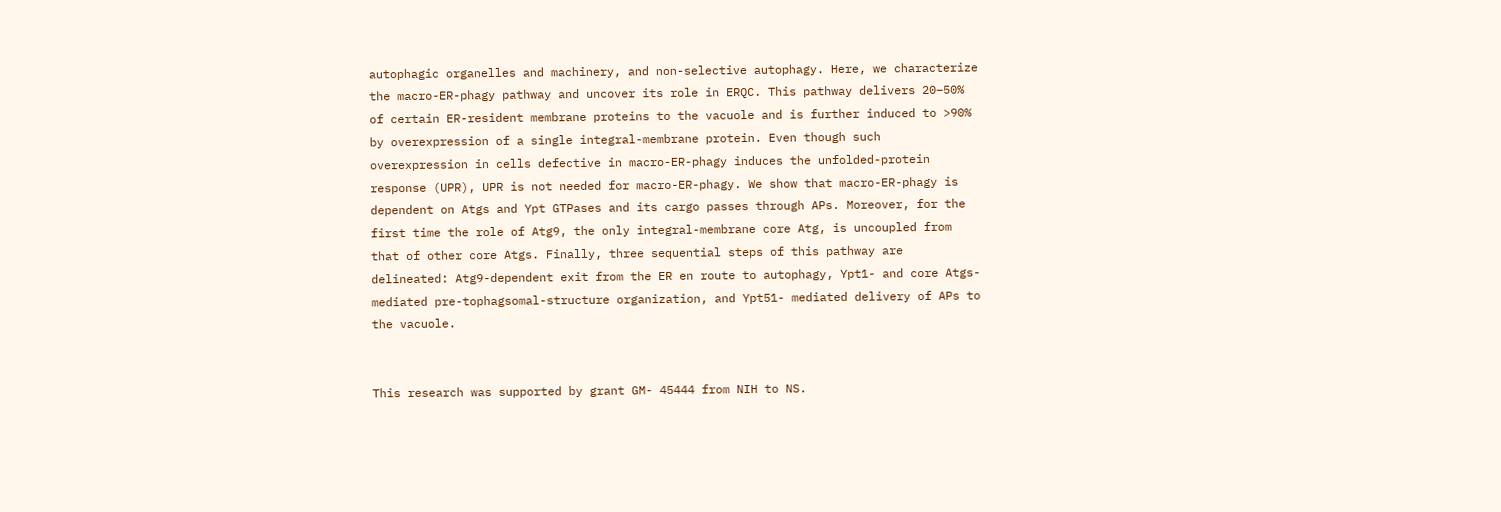autophagic organelles and machinery, and non-selective autophagy. Here, we characterize the macro-ER-phagy pathway and uncover its role in ERQC. This pathway delivers 20–50% of certain ER-resident membrane proteins to the vacuole and is further induced to >90% by overexpression of a single integral-membrane protein. Even though such overexpression in cells defective in macro-ER-phagy induces the unfolded-protein response (UPR), UPR is not needed for macro-ER-phagy. We show that macro-ER-phagy is dependent on Atgs and Ypt GTPases and its cargo passes through APs. Moreover, for the first time the role of Atg9, the only integral-membrane core Atg, is uncoupled from that of other core Atgs. Finally, three sequential steps of this pathway are delineated: Atg9-dependent exit from the ER en route to autophagy, Ypt1- and core Atgs-mediated pre-tophagsomal-structure organization, and Ypt51- mediated delivery of APs to the vacuole.


This research was supported by grant GM- 45444 from NIH to NS.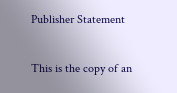Publisher Statement

This is the copy of an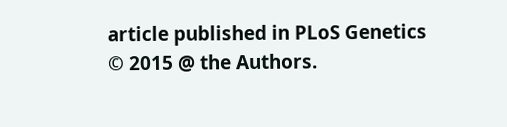article published in PLoS Genetics © 2015 @ the Authors.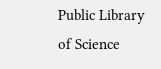Public Library of Science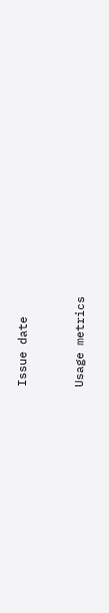Issue date


Usage metrics